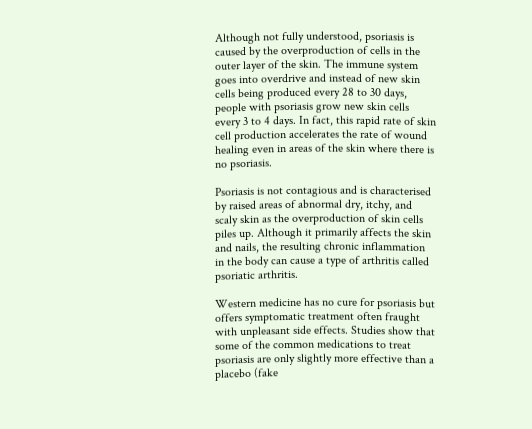Although not fully understood, psoriasis is caused by the overproduction of cells in the outer layer of the skin. The immune system goes into overdrive and instead of new skin cells being produced every 28 to 30 days, people with psoriasis grow new skin cells every 3 to 4 days. In fact, this rapid rate of skin cell production accelerates the rate of wound healing even in areas of the skin where there is no psoriasis.

Psoriasis is not contagious and is characterised by raised areas of abnormal dry, itchy, and scaly skin as the overproduction of skin cells piles up. Although it primarily affects the skin and nails, the resulting chronic inflammation in the body can cause a type of arthritis called psoriatic arthritis.

Western medicine has no cure for psoriasis but offers symptomatic treatment often fraught with unpleasant side effects. Studies show that some of the common medications to treat psoriasis are only slightly more effective than a placebo (fake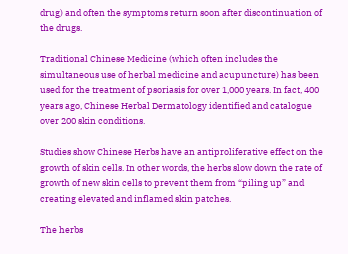drug) and often the symptoms return soon after discontinuation of the drugs.

Traditional Chinese Medicine (which often includes the simultaneous use of herbal medicine and acupuncture) has been used for the treatment of psoriasis for over 1,000 years. In fact, 400 years ago, Chinese Herbal Dermatology identified and catalogue over 200 skin conditions.

Studies show Chinese Herbs have an antiproliferative effect on the growth of skin cells. In other words, the herbs slow down the rate of growth of new skin cells to prevent them from “piling up” and creating elevated and inflamed skin patches.

The herbs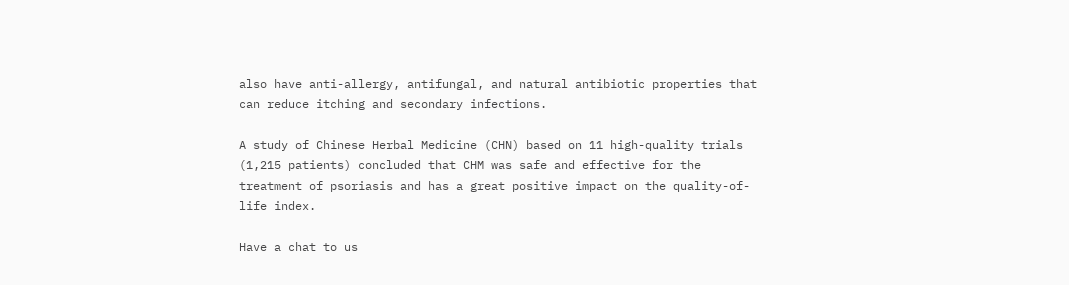also have anti-allergy, antifungal, and natural antibiotic properties that can reduce itching and secondary infections.

A study of Chinese Herbal Medicine (CHN) based on 11 high-quality trials (1,215 patients) concluded that CHM was safe and effective for the treatment of psoriasis and has a great positive impact on the quality-of-life index.

Have a chat to us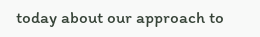today about our approach to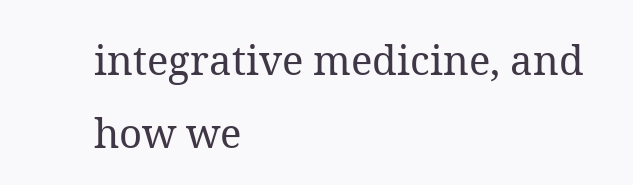integrative medicine, and how we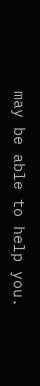may be able to help you.